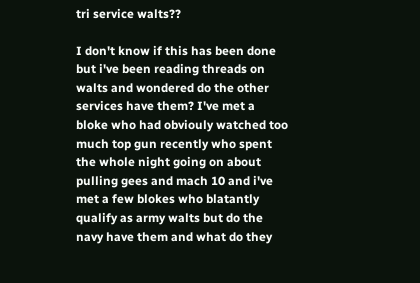tri service walts??

I don't know if this has been done but i've been reading threads on walts and wondered do the other services have them? I've met a bloke who had obviouly watched too much top gun recently who spent the whole night going on about pulling gees and mach 10 and i've met a few blokes who blatantly qualify as army walts but do the navy have them and what do they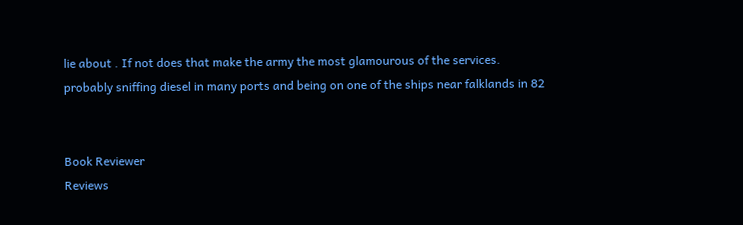lie about . If not does that make the army the most glamourous of the services.
probably sniffing diesel in many ports and being on one of the ships near falklands in 82


Book Reviewer
Reviews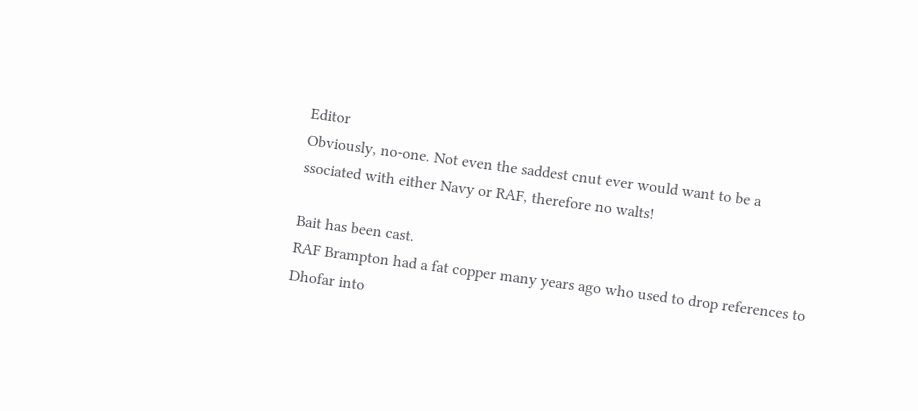Editor
Obviously, no-one. Not even the saddest cnut ever would want to be a
ssociated with either Navy or RAF, therefore no walts!

Bait has been cast.
RAF Brampton had a fat copper many years ago who used to drop references to Dhofar into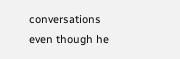conversations even though he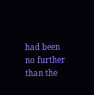had been no further than the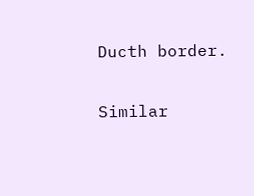Ducth border.

Similar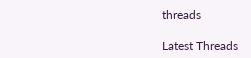threads

Latest Threads